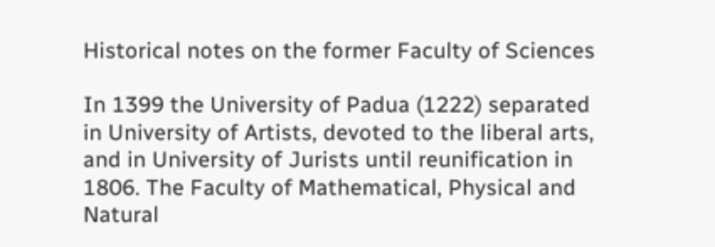Historical notes on the former Faculty of Sciences

In 1399 the University of Padua (1222) separated in University of Artists, devoted to the liberal arts, and in University of Jurists until reunification in 1806. The Faculty of Mathematical, Physical and Natural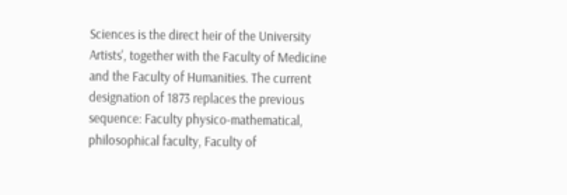Sciences is the direct heir of the University Artists', together with the Faculty of Medicine and the Faculty of Humanities. The current designation of 1873 replaces the previous sequence: Faculty physico-mathematical, philosophical faculty, Faculty of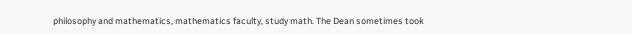philosophy and mathematics, mathematics faculty, study math. The Dean sometimes took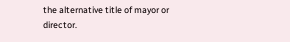the alternative title of mayor or director.